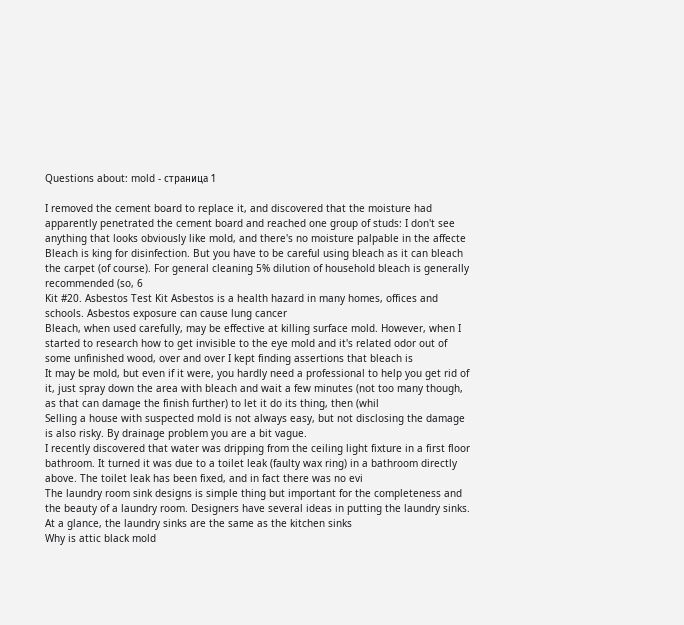Questions about: mold - страница 1

I removed the cement board to replace it, and discovered that the moisture had apparently penetrated the cement board and reached one group of studs: I don't see anything that looks obviously like mold, and there's no moisture palpable in the affecte
Bleach is king for disinfection. But you have to be careful using bleach as it can bleach the carpet (of course). For general cleaning 5% dilution of household bleach is generally recommended (so, 6
Kit #20. Asbestos Test Kit Asbestos is a health hazard in many homes, offices and schools. Asbestos exposure can cause lung cancer
Bleach, when used carefully, may be effective at killing surface mold. However, when I started to research how to get invisible to the eye mold and it's related odor out of some unfinished wood, over and over I kept finding assertions that bleach is
It may be mold, but even if it were, you hardly need a professional to help you get rid of it, just spray down the area with bleach and wait a few minutes (not too many though, as that can damage the finish further) to let it do its thing, then (whil
Selling a house with suspected mold is not always easy, but not disclosing the damage is also risky. By drainage problem you are a bit vague.
I recently discovered that water was dripping from the ceiling light fixture in a first floor bathroom. It turned it was due to a toilet leak (faulty wax ring) in a bathroom directly above. The toilet leak has been fixed, and in fact there was no evi
The laundry room sink designs is simple thing but important for the completeness and the beauty of a laundry room. Designers have several ideas in putting the laundry sinks. At a glance, the laundry sinks are the same as the kitchen sinks
Why is attic black mold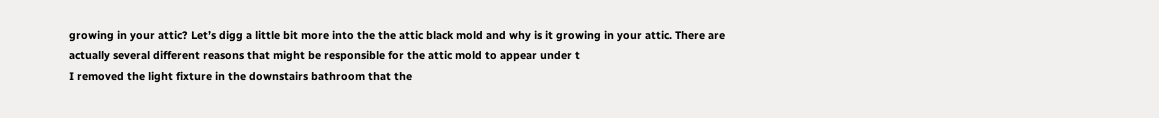growing in your attic? Let’s digg a little bit more into the the attic black mold and why is it growing in your attic. There are actually several different reasons that might be responsible for the attic mold to appear under t
I removed the light fixture in the downstairs bathroom that the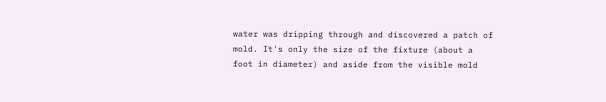water was dripping through and discovered a patch of mold. It's only the size of the fixture (about a foot in diameter) and aside from the visible mold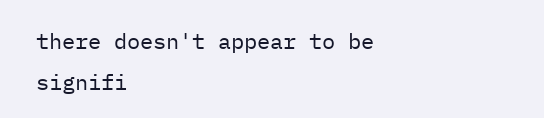there doesn't appear to be signifi